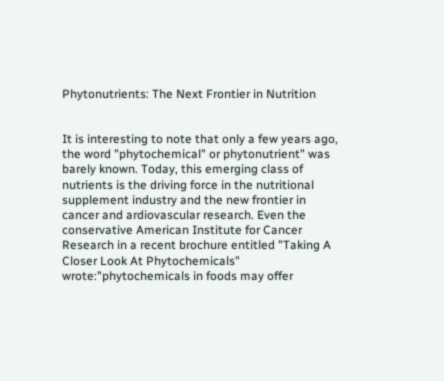Phytonutrients: The Next Frontier in Nutrition


It is interesting to note that only a few years ago, the word "phytochemical" or phytonutrient" was barely known. Today, this emerging class of nutrients is the driving force in the nutritional supplement industry and the new frontier in cancer and ardiovascular research. Even the conservative American Institute for Cancer Research in a recent brochure entitled "Taking A Closer Look At Phytochemicals" wrote:"phytochemicals in foods may offer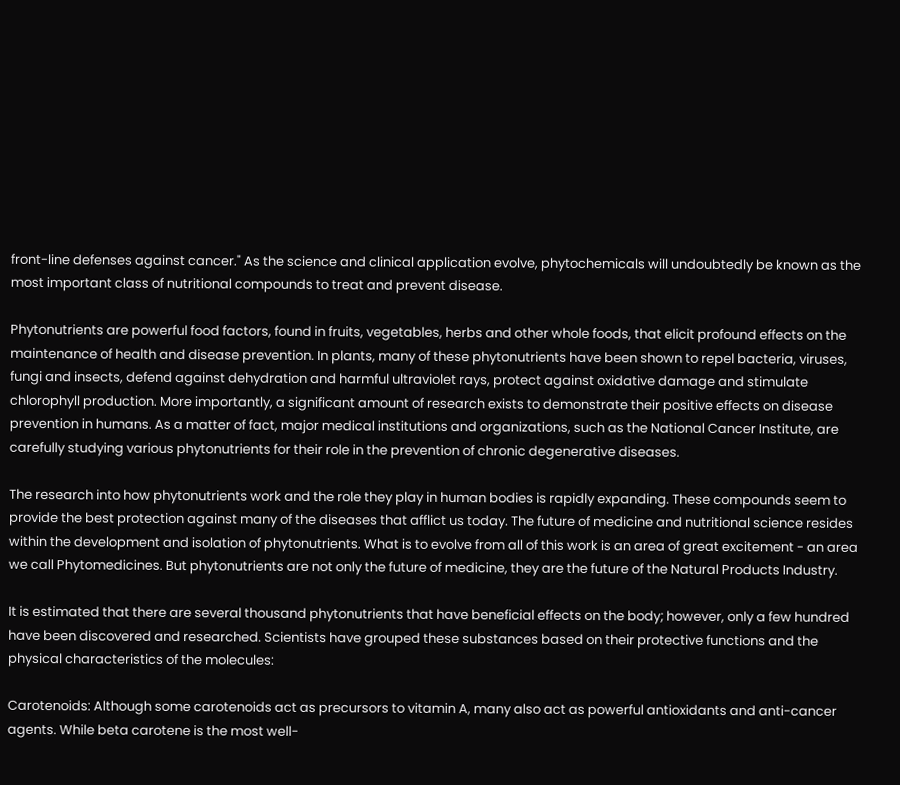front-line defenses against cancer." As the science and clinical application evolve, phytochemicals will undoubtedly be known as the most important class of nutritional compounds to treat and prevent disease.

Phytonutrients are powerful food factors, found in fruits, vegetables, herbs and other whole foods, that elicit profound effects on the maintenance of health and disease prevention. In plants, many of these phytonutrients have been shown to repel bacteria, viruses, fungi and insects, defend against dehydration and harmful ultraviolet rays, protect against oxidative damage and stimulate chlorophyll production. More importantly, a significant amount of research exists to demonstrate their positive effects on disease prevention in humans. As a matter of fact, major medical institutions and organizations, such as the National Cancer Institute, are carefully studying various phytonutrients for their role in the prevention of chronic degenerative diseases.

The research into how phytonutrients work and the role they play in human bodies is rapidly expanding. These compounds seem to provide the best protection against many of the diseases that afflict us today. The future of medicine and nutritional science resides within the development and isolation of phytonutrients. What is to evolve from all of this work is an area of great excitement - an area we call Phytomedicines. But phytonutrients are not only the future of medicine, they are the future of the Natural Products Industry.

It is estimated that there are several thousand phytonutrients that have beneficial effects on the body; however, only a few hundred have been discovered and researched. Scientists have grouped these substances based on their protective functions and the physical characteristics of the molecules:

Carotenoids: Although some carotenoids act as precursors to vitamin A, many also act as powerful antioxidants and anti-cancer agents. While beta carotene is the most well-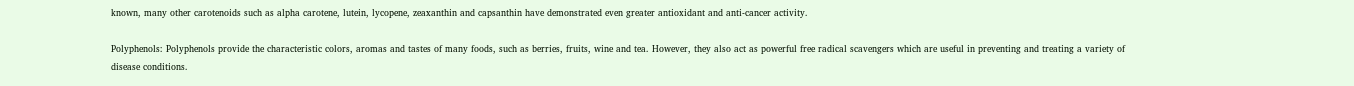known, many other carotenoids such as alpha carotene, lutein, lycopene, zeaxanthin and capsanthin have demonstrated even greater antioxidant and anti-cancer activity.

Polyphenols: Polyphenols provide the characteristic colors, aromas and tastes of many foods, such as berries, fruits, wine and tea. However, they also act as powerful free radical scavengers which are useful in preventing and treating a variety of disease conditions.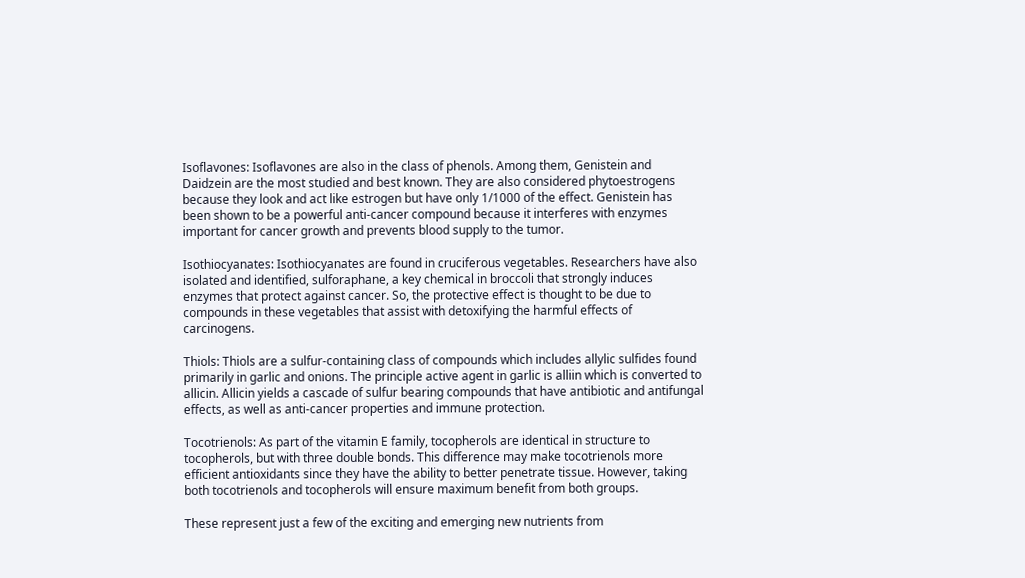Isoflavones: Isoflavones are also in the class of phenols. Among them, Genistein and Daidzein are the most studied and best known. They are also considered phytoestrogens because they look and act like estrogen but have only 1/1000 of the effect. Genistein has been shown to be a powerful anti-cancer compound because it interferes with enzymes important for cancer growth and prevents blood supply to the tumor.

Isothiocyanates: Isothiocyanates are found in cruciferous vegetables. Researchers have also isolated and identified, sulforaphane, a key chemical in broccoli that strongly induces enzymes that protect against cancer. So, the protective effect is thought to be due to compounds in these vegetables that assist with detoxifying the harmful effects of carcinogens.

Thiols: Thiols are a sulfur-containing class of compounds which includes allylic sulfides found primarily in garlic and onions. The principle active agent in garlic is alliin which is converted to allicin. Allicin yields a cascade of sulfur bearing compounds that have antibiotic and antifungal effects, as well as anti-cancer properties and immune protection.

Tocotrienols: As part of the vitamin E family, tocopherols are identical in structure to tocopherols, but with three double bonds. This difference may make tocotrienols more efficient antioxidants since they have the ability to better penetrate tissue. However, taking both tocotrienols and tocopherols will ensure maximum benefit from both groups.

These represent just a few of the exciting and emerging new nutrients from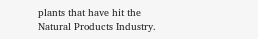plants that have hit the Natural Products Industry.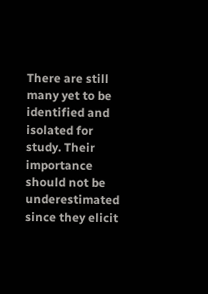There are still many yet to be identified and isolated for study. Their importance should not be underestimated since they elicit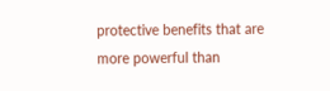protective benefits that are more powerful than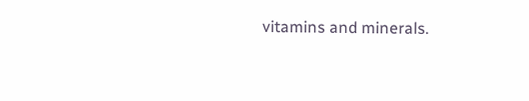vitamins and minerals.